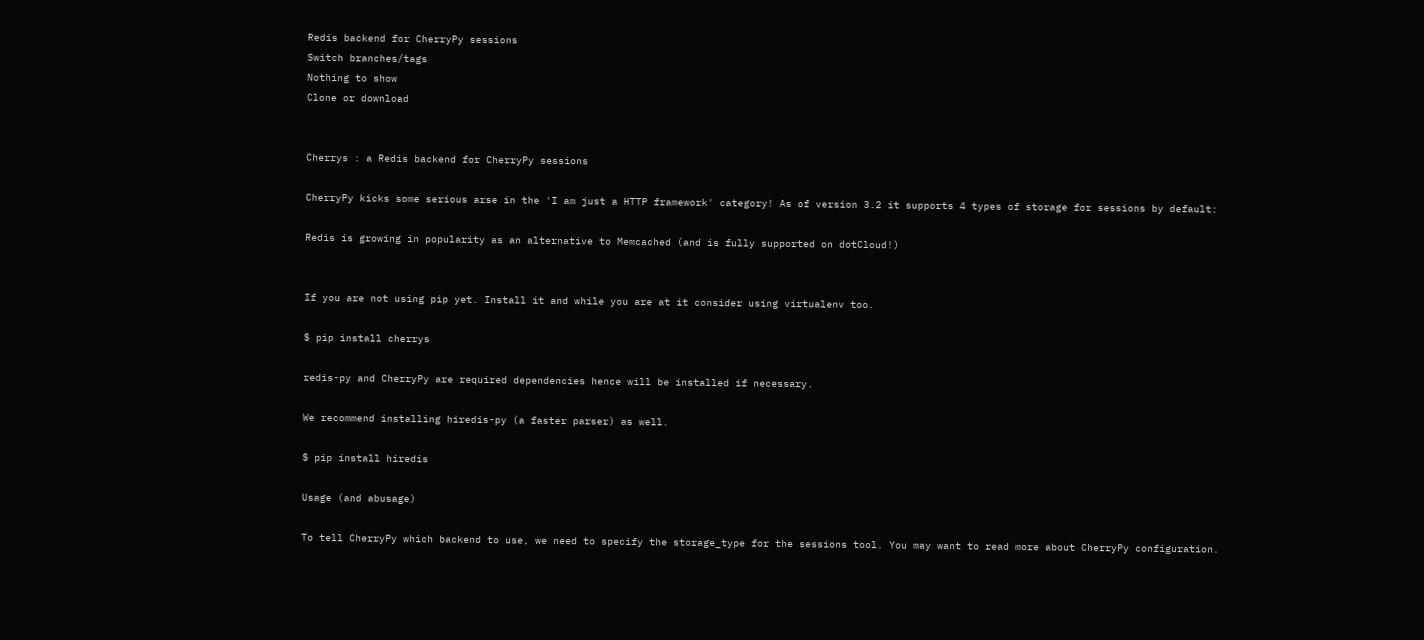Redis backend for CherryPy sessions
Switch branches/tags
Nothing to show
Clone or download


Cherrys : a Redis backend for CherryPy sessions

CherryPy kicks some serious arse in the 'I am just a HTTP framework' category! As of version 3.2 it supports 4 types of storage for sessions by default:

Redis is growing in popularity as an alternative to Memcached (and is fully supported on dotCloud!)


If you are not using pip yet. Install it and while you are at it consider using virtualenv too.

$ pip install cherrys

redis-py and CherryPy are required dependencies hence will be installed if necessary.

We recommend installing hiredis-py (a faster parser) as well.

$ pip install hiredis

Usage (and abusage)

To tell CherryPy which backend to use, we need to specify the storage_type for the sessions tool. You may want to read more about CherryPy configuration.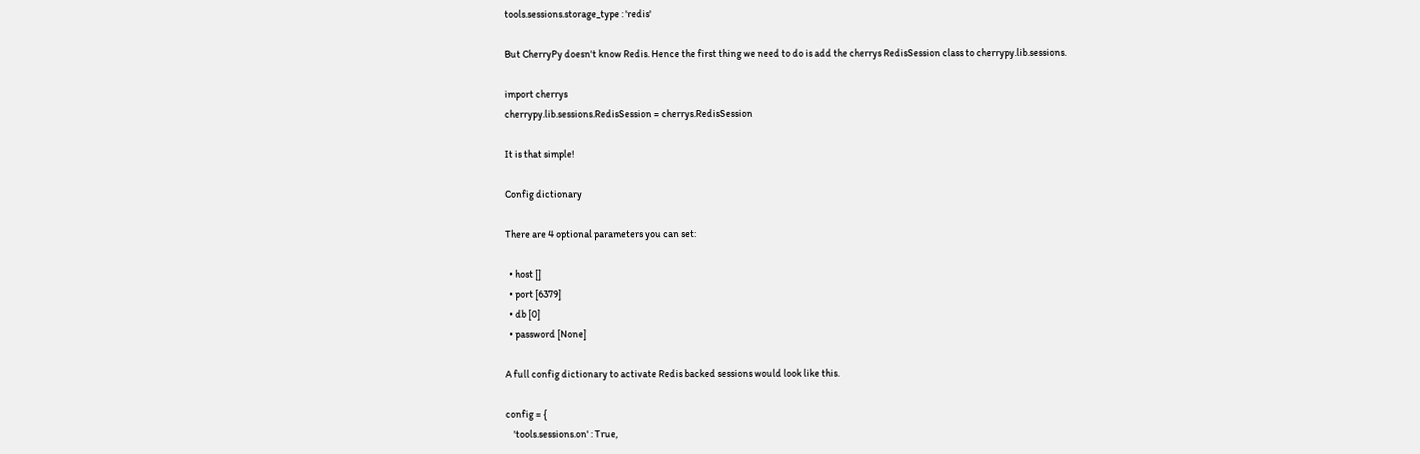tools.sessions.storage_type : 'redis'

But CherryPy doesn't know Redis. Hence the first thing we need to do is add the cherrys RedisSession class to cherrypy.lib.sessions.

import cherrys
cherrypy.lib.sessions.RedisSession = cherrys.RedisSession

It is that simple!

Config dictionary

There are 4 optional parameters you can set:

  • host []
  • port [6379]
  • db [0]
  • password [None]

A full config dictionary to activate Redis backed sessions would look like this.

config = {
    'tools.sessions.on' : True,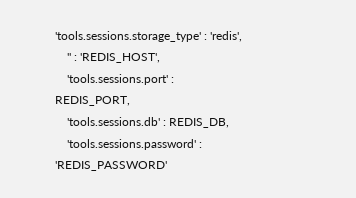'tools.sessions.storage_type' : 'redis',
    '' : 'REDIS_HOST',
    'tools.sessions.port' : REDIS_PORT,
    'tools.sessions.db' : REDIS_DB,
    'tools.sessions.password' : 'REDIS_PASSWORD'